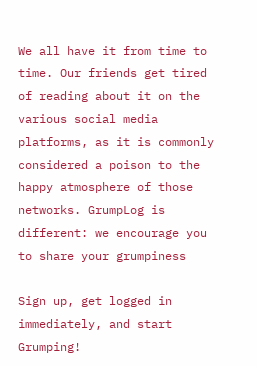We all have it from time to time. Our friends get tired of reading about it on the various social media platforms, as it is commonly considered a poison to the happy atmosphere of those networks. GrumpLog is different: we encourage you to share your grumpiness

Sign up, get logged in immediately, and start Grumping!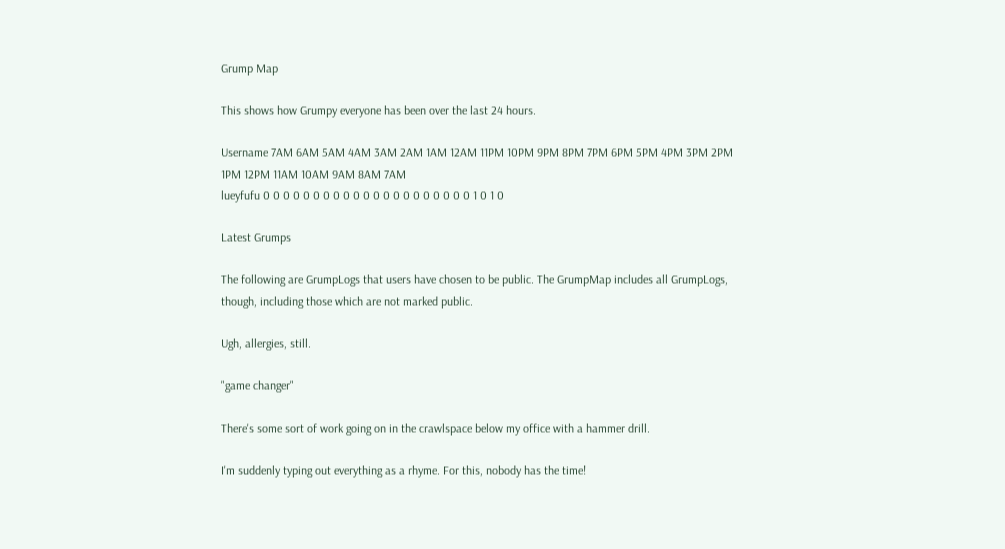Grump Map

This shows how Grumpy everyone has been over the last 24 hours.

Username 7AM 6AM 5AM 4AM 3AM 2AM 1AM 12AM 11PM 10PM 9PM 8PM 7PM 6PM 5PM 4PM 3PM 2PM 1PM 12PM 11AM 10AM 9AM 8AM 7AM
lueyfufu 0 0 0 0 0 0 0 0 0 0 0 0 0 0 0 0 0 0 0 0 0 1 0 1 0

Latest Grumps

The following are GrumpLogs that users have chosen to be public. The GrumpMap includes all GrumpLogs, though, including those which are not marked public.

Ugh, allergies, still.

"game changer"

There's some sort of work going on in the crawlspace below my office with a hammer drill.

I'm suddenly typing out everything as a rhyme. For this, nobody has the time!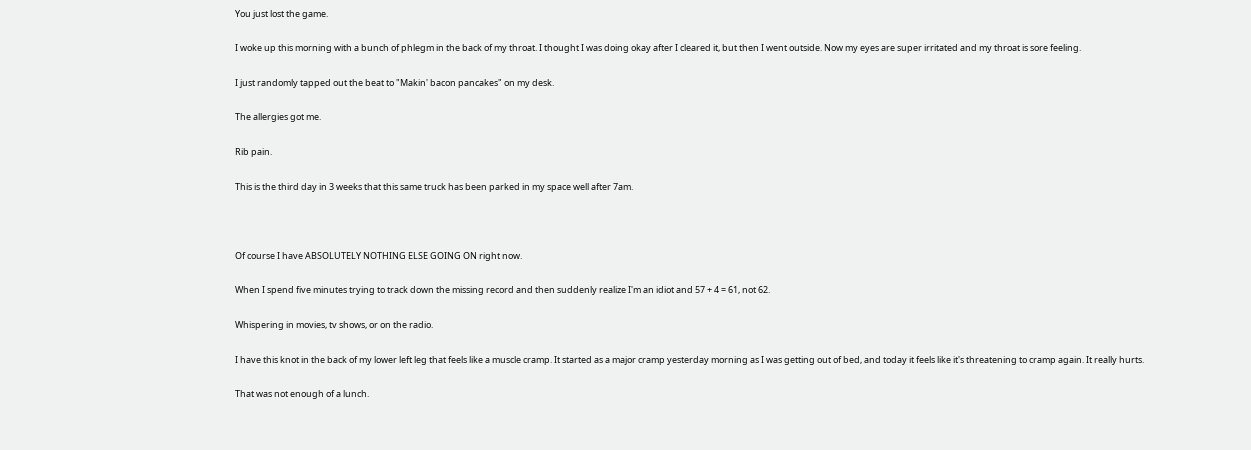You just lost the game.

I woke up this morning with a bunch of phlegm in the back of my throat. I thought I was doing okay after I cleared it, but then I went outside. Now my eyes are super irritated and my throat is sore feeling.

I just randomly tapped out the beat to "Makin' bacon pancakes" on my desk.

The allergies got me.

Rib pain.

This is the third day in 3 weeks that this same truck has been parked in my space well after 7am.



Of course I have ABSOLUTELY NOTHING ELSE GOING ON right now.

When I spend five minutes trying to track down the missing record and then suddenly realize I'm an idiot and 57 + 4 = 61, not 62.

Whispering in movies, tv shows, or on the radio.

I have this knot in the back of my lower left leg that feels like a muscle cramp. It started as a major cramp yesterday morning as I was getting out of bed, and today it feels like it's threatening to cramp again. It really hurts.

That was not enough of a lunch.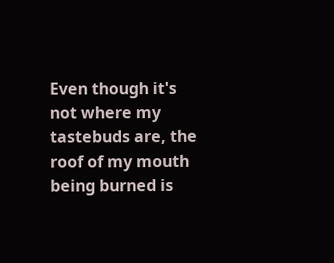Even though it's not where my tastebuds are, the roof of my mouth being burned is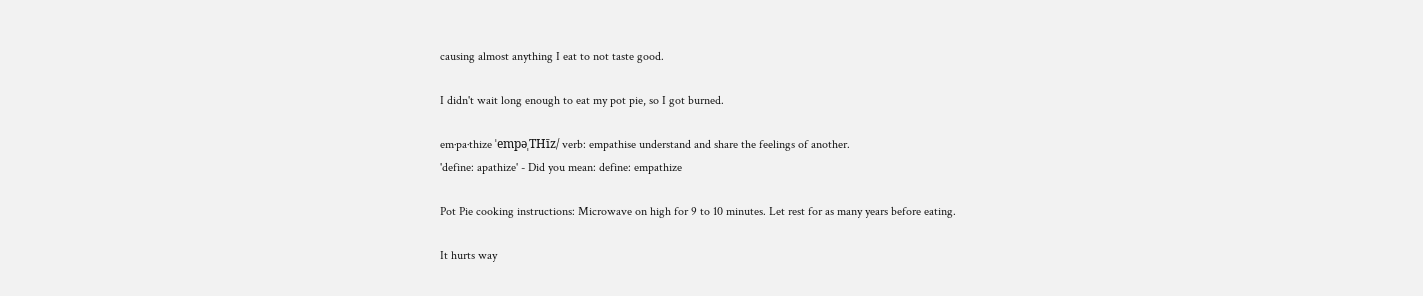causing almost anything I eat to not taste good.

I didn't wait long enough to eat my pot pie, so I got burned.

em·pa·thize ˈempəˌTHīz/ verb: empathise understand and share the feelings of another.
'define: apathize' - Did you mean: define: empathize

Pot Pie cooking instructions: Microwave on high for 9 to 10 minutes. Let rest for as many years before eating.

It hurts way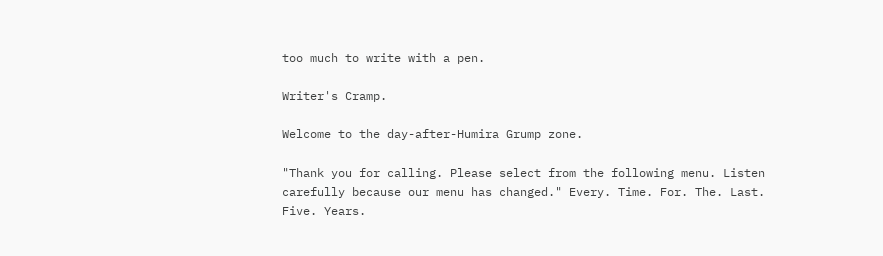too much to write with a pen.

Writer's Cramp.

Welcome to the day-after-Humira Grump zone.

"Thank you for calling. Please select from the following menu. Listen carefully because our menu has changed." Every. Time. For. The. Last. Five. Years.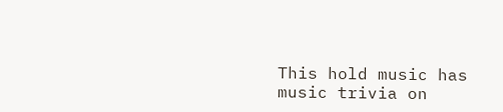This hold music has music trivia on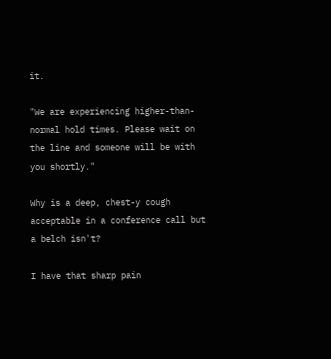it.

"We are experiencing higher-than-normal hold times. Please wait on the line and someone will be with you shortly."

Why is a deep, chest-y cough acceptable in a conference call but a belch isn't?

I have that sharp pain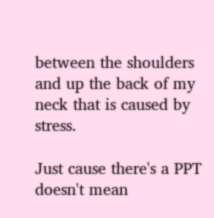between the shoulders and up the back of my neck that is caused by stress.

Just cause there's a PPT doesn't mean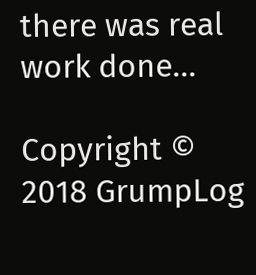there was real work done...

Copyright © 2018 GrumpLog